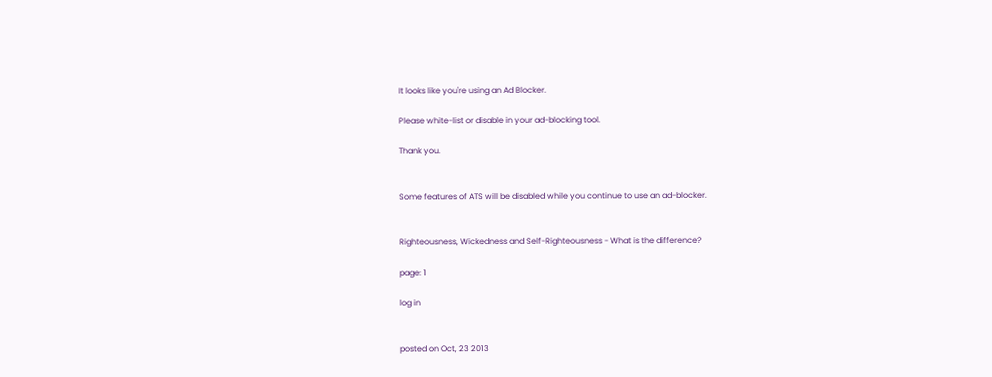It looks like you're using an Ad Blocker.

Please white-list or disable in your ad-blocking tool.

Thank you.


Some features of ATS will be disabled while you continue to use an ad-blocker.


Righteousness, Wickedness and Self-Righteousness - What is the difference?

page: 1

log in


posted on Oct, 23 2013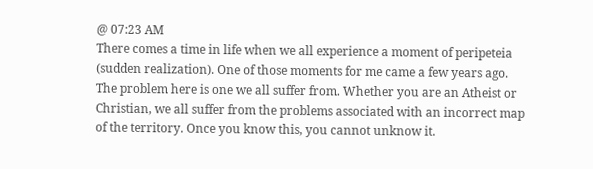@ 07:23 AM
There comes a time in life when we all experience a moment of peripeteia (sudden realization). One of those moments for me came a few years ago. The problem here is one we all suffer from. Whether you are an Atheist or Christian, we all suffer from the problems associated with an incorrect map of the territory. Once you know this, you cannot unknow it.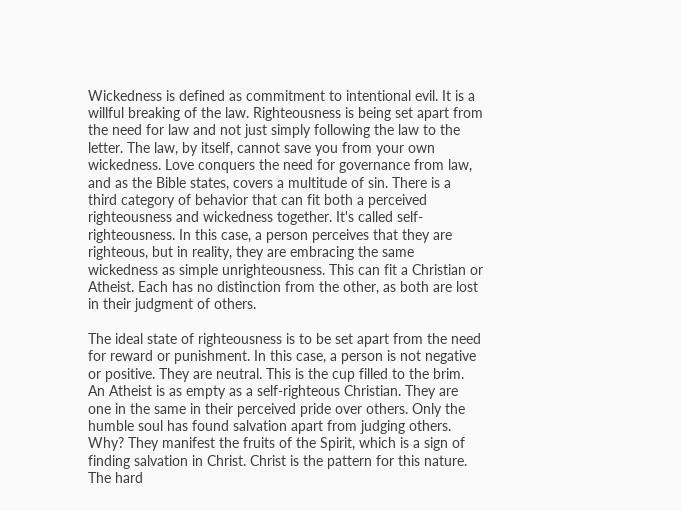Wickedness is defined as commitment to intentional evil. It is a willful breaking of the law. Righteousness is being set apart from the need for law and not just simply following the law to the letter. The law, by itself, cannot save you from your own wickedness. Love conquers the need for governance from law, and as the Bible states, covers a multitude of sin. There is a third category of behavior that can fit both a perceived righteousness and wickedness together. It's called self-righteousness. In this case, a person perceives that they are righteous, but in reality, they are embracing the same wickedness as simple unrighteousness. This can fit a Christian or Atheist. Each has no distinction from the other, as both are lost in their judgment of others.

The ideal state of righteousness is to be set apart from the need for reward or punishment. In this case, a person is not negative or positive. They are neutral. This is the cup filled to the brim. An Atheist is as empty as a self-righteous Christian. They are one in the same in their perceived pride over others. Only the humble soul has found salvation apart from judging others. Why? They manifest the fruits of the Spirit, which is a sign of finding salvation in Christ. Christ is the pattern for this nature. The hard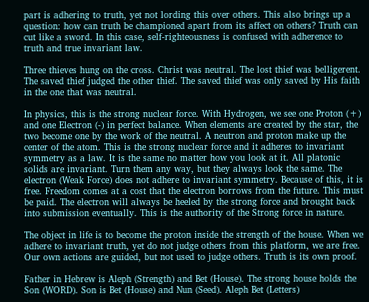part is adhering to truth, yet not lording this over others. This also brings up a question: how can truth be championed apart from its affect on others? Truth can cut like a sword. In this case, self-righteousness is confused with adherence to truth and true invariant law.

Three thieves hung on the cross. Christ was neutral. The lost thief was belligerent. The saved thief judged the other thief. The saved thief was only saved by His faith in the one that was neutral.

In physics, this is the strong nuclear force. With Hydrogen, we see one Proton (+) and one Electron (-) in perfect balance. When elements are created by the star, the two become one by the work of the neutral. A neutron and proton make up the center of the atom. This is the strong nuclear force and it adheres to invariant symmetry as a law. It is the same no matter how you look at it. All platonic solids are invariant. Turn them any way, but they always look the same. The electron (Weak Force) does not adhere to invariant symmetry. Because of this, it is free. Freedom comes at a cost that the electron borrows from the future. This must be paid. The electron will always be heeled by the strong force and brought back into submission eventually. This is the authority of the Strong force in nature.

The object in life is to become the proton inside the strength of the house. When we adhere to invariant truth, yet do not judge others from this platform, we are free. Our own actions are guided, but not used to judge others. Truth is its own proof.

Father in Hebrew is Aleph (Strength) and Bet (House). The strong house holds the Son (WORD). Son is Bet (House) and Nun (Seed). Aleph Bet (Letters)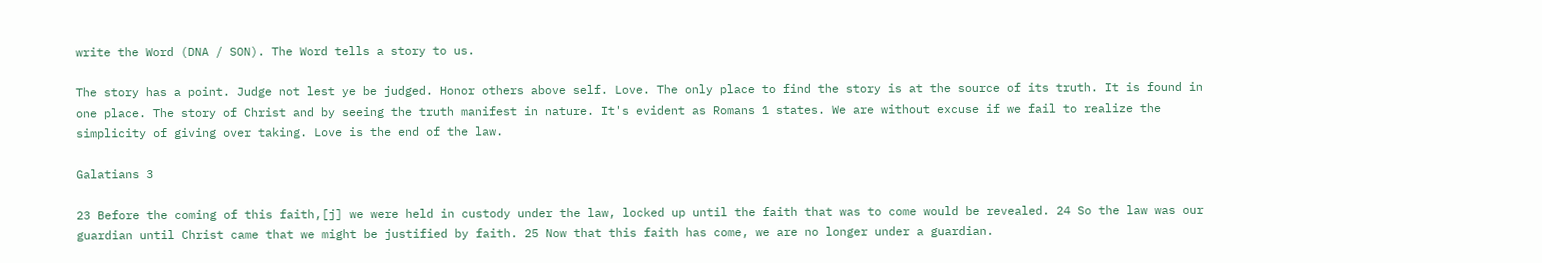write the Word (DNA / SON). The Word tells a story to us.

The story has a point. Judge not lest ye be judged. Honor others above self. Love. The only place to find the story is at the source of its truth. It is found in one place. The story of Christ and by seeing the truth manifest in nature. It's evident as Romans 1 states. We are without excuse if we fail to realize the simplicity of giving over taking. Love is the end of the law.

Galatians 3

23 Before the coming of this faith,[j] we were held in custody under the law, locked up until the faith that was to come would be revealed. 24 So the law was our guardian until Christ came that we might be justified by faith. 25 Now that this faith has come, we are no longer under a guardian.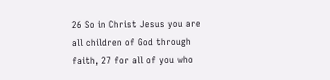26 So in Christ Jesus you are all children of God through faith, 27 for all of you who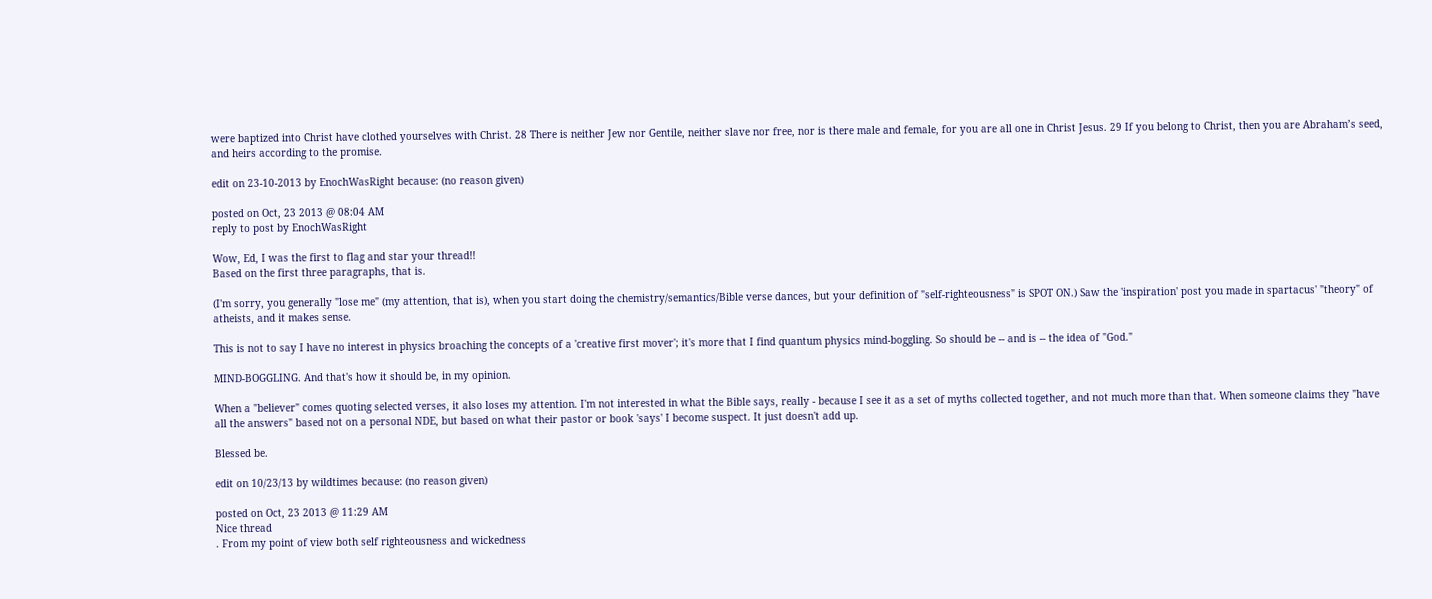were baptized into Christ have clothed yourselves with Christ. 28 There is neither Jew nor Gentile, neither slave nor free, nor is there male and female, for you are all one in Christ Jesus. 29 If you belong to Christ, then you are Abraham’s seed, and heirs according to the promise.

edit on 23-10-2013 by EnochWasRight because: (no reason given)

posted on Oct, 23 2013 @ 08:04 AM
reply to post by EnochWasRight

Wow, Ed, I was the first to flag and star your thread!!
Based on the first three paragraphs, that is.

(I'm sorry, you generally "lose me" (my attention, that is), when you start doing the chemistry/semantics/Bible verse dances, but your definition of "self-righteousness" is SPOT ON.) Saw the 'inspiration' post you made in spartacus' "theory" of atheists, and it makes sense.

This is not to say I have no interest in physics broaching the concepts of a 'creative first mover'; it's more that I find quantum physics mind-boggling. So should be -- and is -- the idea of "God."

MIND-BOGGLING. And that's how it should be, in my opinion.

When a "believer" comes quoting selected verses, it also loses my attention. I'm not interested in what the Bible says, really - because I see it as a set of myths collected together, and not much more than that. When someone claims they "have all the answers" based not on a personal NDE, but based on what their pastor or book 'says' I become suspect. It just doesn't add up.

Blessed be.

edit on 10/23/13 by wildtimes because: (no reason given)

posted on Oct, 23 2013 @ 11:29 AM
Nice thread
. From my point of view both self righteousness and wickedness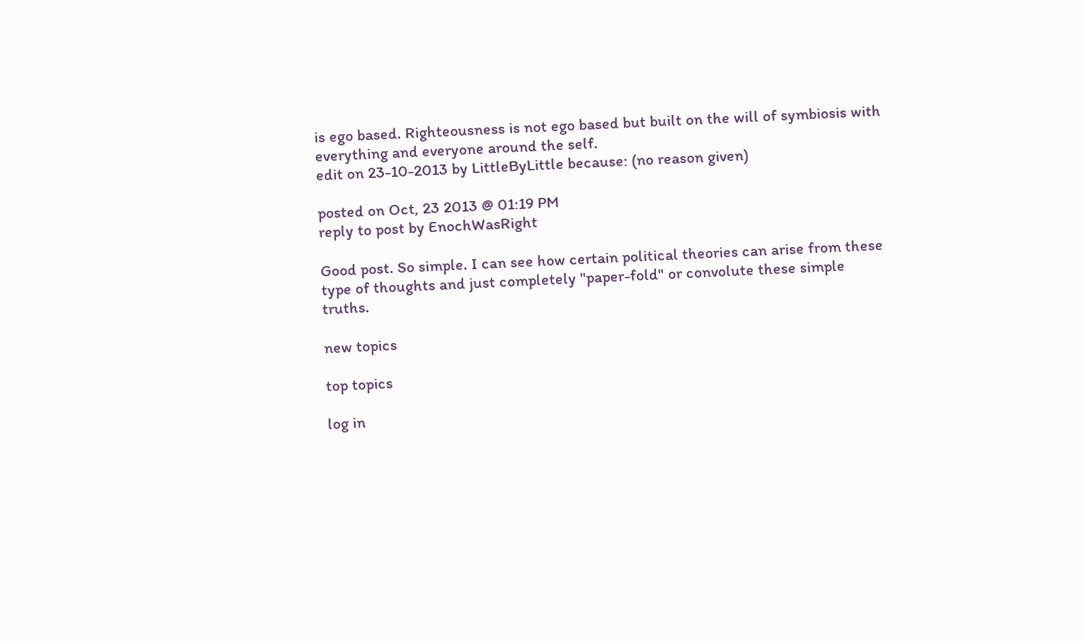is ego based. Righteousness is not ego based but built on the will of symbiosis with everything and everyone around the self.
edit on 23-10-2013 by LittleByLittle because: (no reason given)

posted on Oct, 23 2013 @ 01:19 PM
reply to post by EnochWasRight

Good post. So simple. I can see how certain political theories can arise from these type of thoughts and just completely "paper-fold" or convolute these simple truths.

new topics

top topics

log in